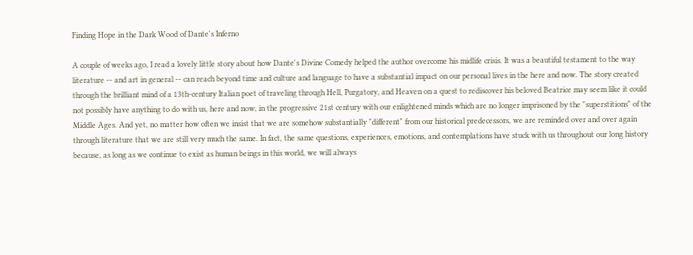Finding Hope in the Dark Wood of Dante's Inferno

A couple of weeks ago, I read a lovely little story about how Dante's Divine Comedy helped the author overcome his midlife crisis. It was a beautiful testament to the way literature -- and art in general -- can reach beyond time and culture and language to have a substantial impact on our personal lives in the here and now. The story created through the brilliant mind of a 13th-century Italian poet of traveling through Hell, Purgatory, and Heaven on a quest to rediscover his beloved Beatrice may seem like it could not possibly have anything to do with us, here and now, in the progressive 21st century with our enlightened minds which are no longer imprisoned by the "superstitions" of the Middle Ages. And yet, no matter how often we insist that we are somehow substantially "different" from our historical predecessors, we are reminded over and over again through literature that we are still very much the same. In fact, the same questions, experiences, emotions, and contemplations have stuck with us throughout our long history because, as long as we continue to exist as human beings in this world, we will always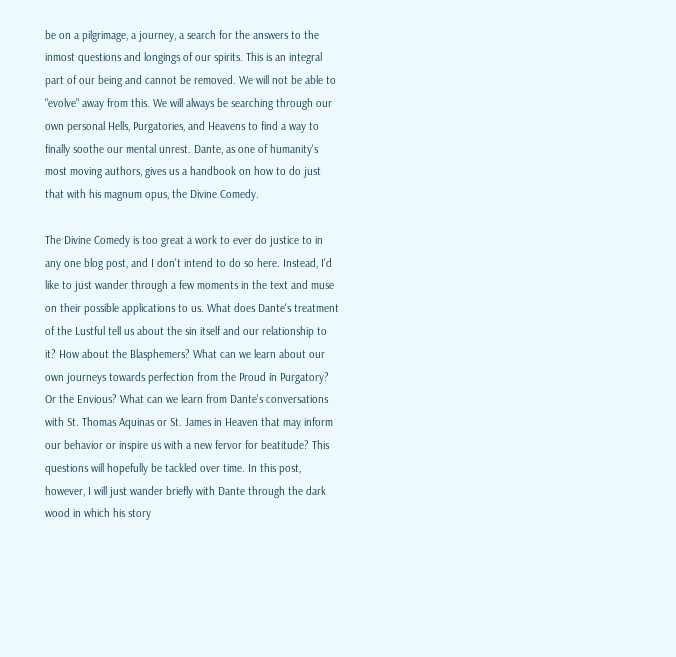be on a pilgrimage, a journey, a search for the answers to the inmost questions and longings of our spirits. This is an integral part of our being and cannot be removed. We will not be able to "evolve" away from this. We will always be searching through our own personal Hells, Purgatories, and Heavens to find a way to finally soothe our mental unrest. Dante, as one of humanity's most moving authors, gives us a handbook on how to do just that with his magnum opus, the Divine Comedy.

The Divine Comedy is too great a work to ever do justice to in any one blog post, and I don't intend to do so here. Instead, I'd like to just wander through a few moments in the text and muse on their possible applications to us. What does Dante's treatment of the Lustful tell us about the sin itself and our relationship to it? How about the Blasphemers? What can we learn about our own journeys towards perfection from the Proud in Purgatory? Or the Envious? What can we learn from Dante's conversations with St. Thomas Aquinas or St. James in Heaven that may inform our behavior or inspire us with a new fervor for beatitude? This questions will hopefully be tackled over time. In this post, however, I will just wander briefly with Dante through the dark wood in which his story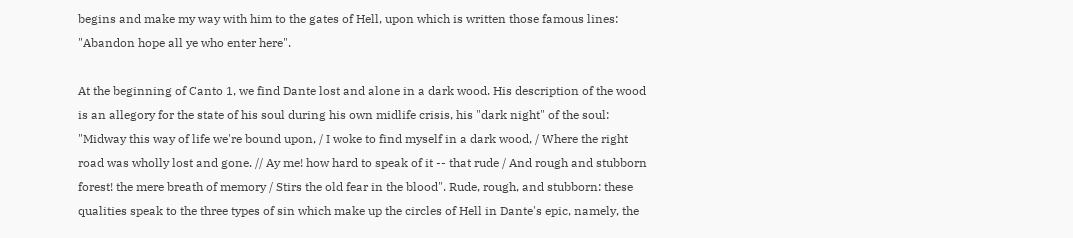begins and make my way with him to the gates of Hell, upon which is written those famous lines: "Abandon hope all ye who enter here".

At the beginning of Canto 1, we find Dante lost and alone in a dark wood. His description of the wood is an allegory for the state of his soul during his own midlife crisis, his "dark night" of the soul: "Midway this way of life we're bound upon, / I woke to find myself in a dark wood, / Where the right road was wholly lost and gone. // Ay me! how hard to speak of it -- that rude / And rough and stubborn forest! the mere breath of memory / Stirs the old fear in the blood". Rude, rough, and stubborn: these qualities speak to the three types of sin which make up the circles of Hell in Dante's epic, namely, the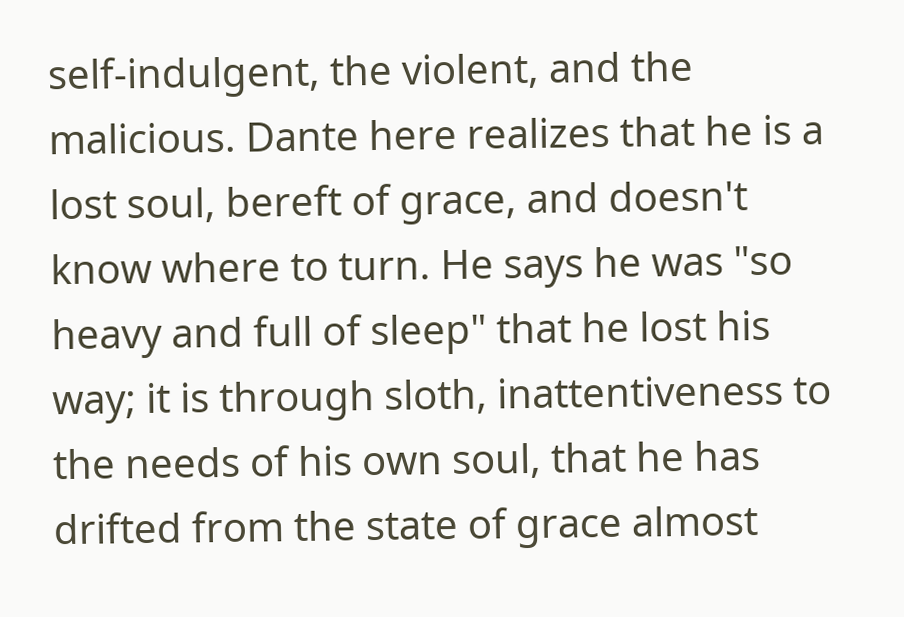self-indulgent, the violent, and the malicious. Dante here realizes that he is a lost soul, bereft of grace, and doesn't know where to turn. He says he was "so heavy and full of sleep" that he lost his way; it is through sloth, inattentiveness to the needs of his own soul, that he has drifted from the state of grace almost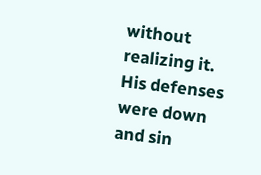without realizing it. His defenses were down and sin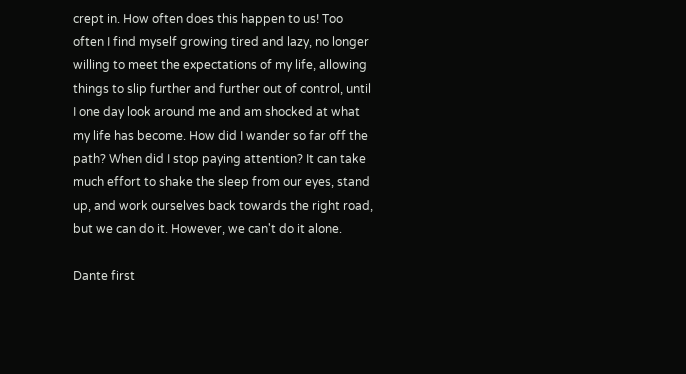crept in. How often does this happen to us! Too often I find myself growing tired and lazy, no longer willing to meet the expectations of my life, allowing things to slip further and further out of control, until I one day look around me and am shocked at what my life has become. How did I wander so far off the path? When did I stop paying attention? It can take much effort to shake the sleep from our eyes, stand up, and work ourselves back towards the right road, but we can do it. However, we can't do it alone.

Dante first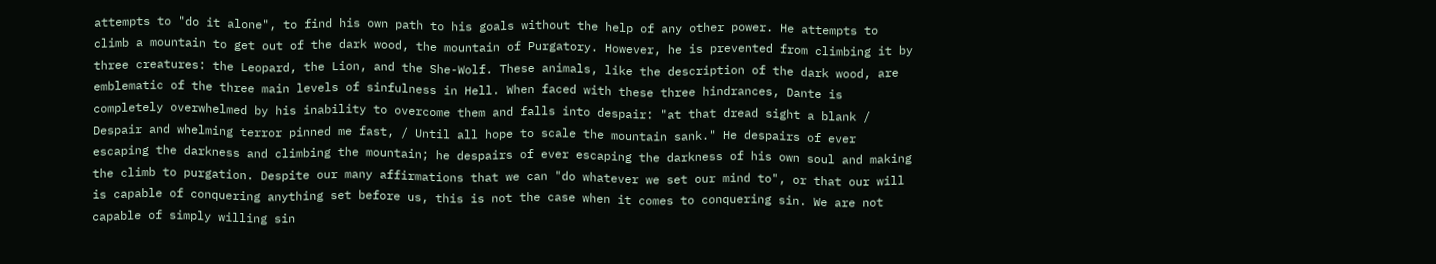attempts to "do it alone", to find his own path to his goals without the help of any other power. He attempts to climb a mountain to get out of the dark wood, the mountain of Purgatory. However, he is prevented from climbing it by three creatures: the Leopard, the Lion, and the She-Wolf. These animals, like the description of the dark wood, are emblematic of the three main levels of sinfulness in Hell. When faced with these three hindrances, Dante is completely overwhelmed by his inability to overcome them and falls into despair: "at that dread sight a blank / Despair and whelming terror pinned me fast, / Until all hope to scale the mountain sank." He despairs of ever escaping the darkness and climbing the mountain; he despairs of ever escaping the darkness of his own soul and making the climb to purgation. Despite our many affirmations that we can "do whatever we set our mind to", or that our will is capable of conquering anything set before us, this is not the case when it comes to conquering sin. We are not capable of simply willing sin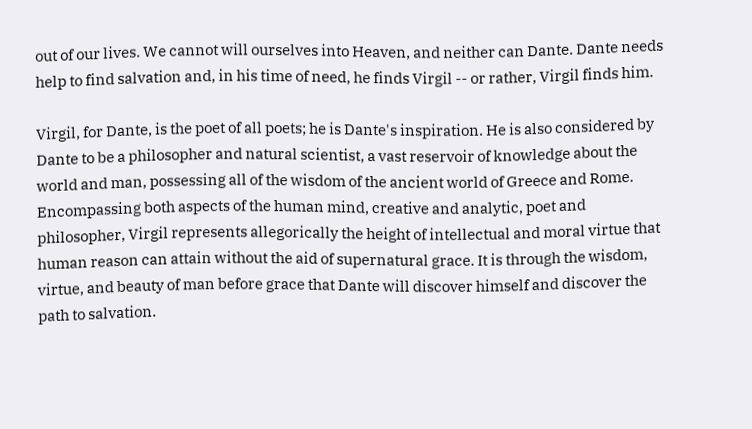out of our lives. We cannot will ourselves into Heaven, and neither can Dante. Dante needs help to find salvation and, in his time of need, he finds Virgil -- or rather, Virgil finds him.

Virgil, for Dante, is the poet of all poets; he is Dante's inspiration. He is also considered by Dante to be a philosopher and natural scientist, a vast reservoir of knowledge about the world and man, possessing all of the wisdom of the ancient world of Greece and Rome. Encompassing both aspects of the human mind, creative and analytic, poet and philosopher, Virgil represents allegorically the height of intellectual and moral virtue that human reason can attain without the aid of supernatural grace. It is through the wisdom, virtue, and beauty of man before grace that Dante will discover himself and discover the path to salvation.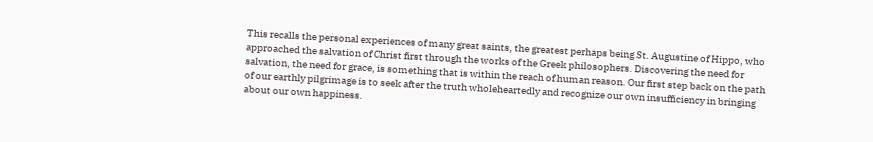This recalls the personal experiences of many great saints, the greatest perhaps being St. Augustine of Hippo, who approached the salvation of Christ first through the works of the Greek philosophers. Discovering the need for salvation, the need for grace, is something that is within the reach of human reason. Our first step back on the path of our earthly pilgrimage is to seek after the truth wholeheartedly and recognize our own insufficiency in bringing about our own happiness.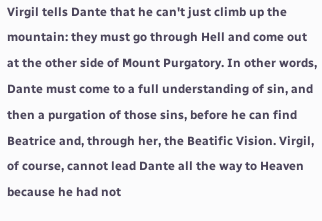Virgil tells Dante that he can't just climb up the mountain: they must go through Hell and come out at the other side of Mount Purgatory. In other words, Dante must come to a full understanding of sin, and then a purgation of those sins, before he can find Beatrice and, through her, the Beatific Vision. Virgil, of course, cannot lead Dante all the way to Heaven because he had not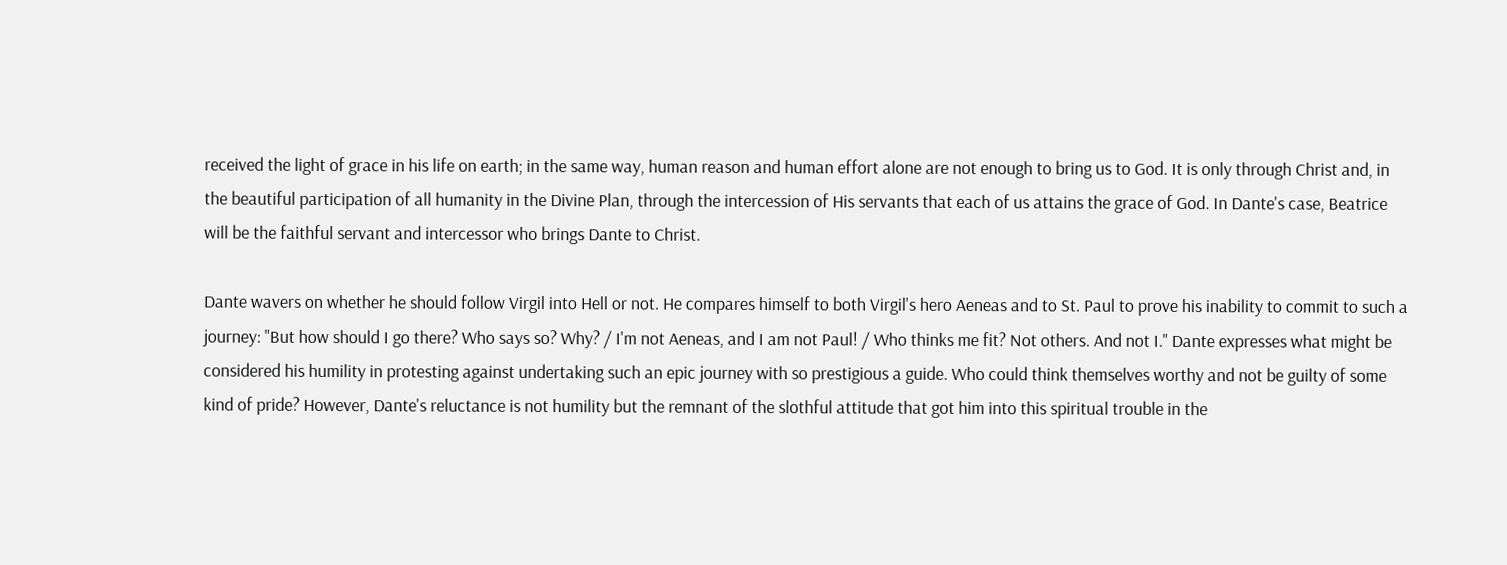received the light of grace in his life on earth; in the same way, human reason and human effort alone are not enough to bring us to God. It is only through Christ and, in the beautiful participation of all humanity in the Divine Plan, through the intercession of His servants that each of us attains the grace of God. In Dante's case, Beatrice will be the faithful servant and intercessor who brings Dante to Christ.

Dante wavers on whether he should follow Virgil into Hell or not. He compares himself to both Virgil's hero Aeneas and to St. Paul to prove his inability to commit to such a journey: "But how should I go there? Who says so? Why? / I'm not Aeneas, and I am not Paul! / Who thinks me fit? Not others. And not I." Dante expresses what might be considered his humility in protesting against undertaking such an epic journey with so prestigious a guide. Who could think themselves worthy and not be guilty of some kind of pride? However, Dante's reluctance is not humility but the remnant of the slothful attitude that got him into this spiritual trouble in the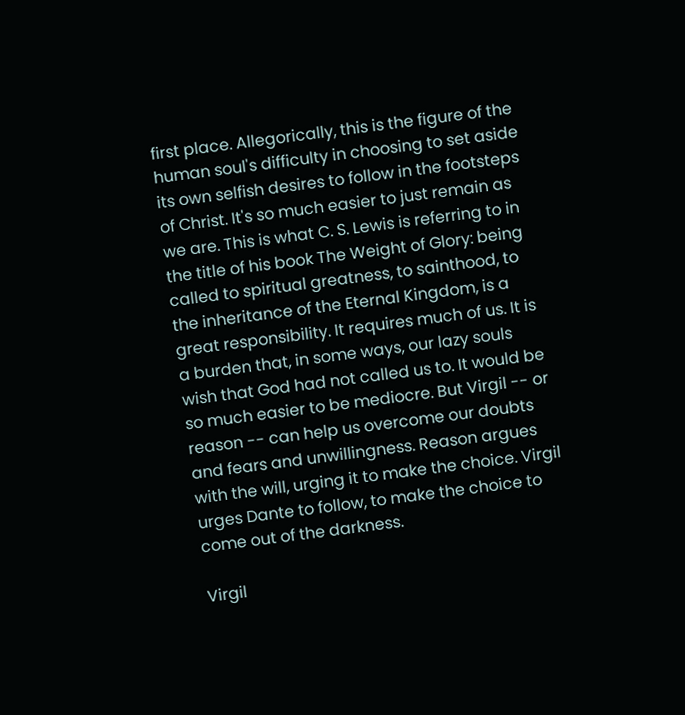first place. Allegorically, this is the figure of the human soul's difficulty in choosing to set aside its own selfish desires to follow in the footsteps of Christ. It's so much easier to just remain as we are. This is what C. S. Lewis is referring to in the title of his book The Weight of Glory: being called to spiritual greatness, to sainthood, to the inheritance of the Eternal Kingdom, is a great responsibility. It requires much of us. It is a burden that, in some ways, our lazy souls wish that God had not called us to. It would be so much easier to be mediocre. But Virgil -- or reason -- can help us overcome our doubts and fears and unwillingness. Reason argues with the will, urging it to make the choice. Virgil urges Dante to follow, to make the choice to come out of the darkness.

Virgil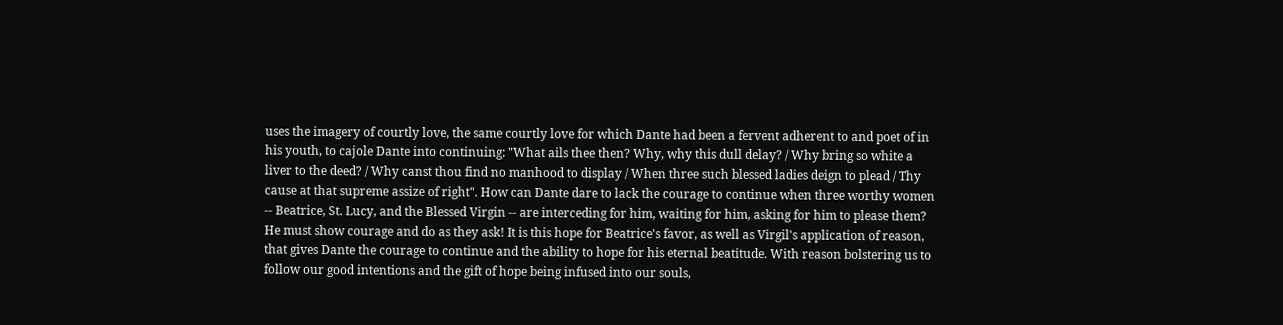uses the imagery of courtly love, the same courtly love for which Dante had been a fervent adherent to and poet of in his youth, to cajole Dante into continuing: "What ails thee then? Why, why this dull delay? / Why bring so white a liver to the deed? / Why canst thou find no manhood to display / When three such blessed ladies deign to plead / Thy cause at that supreme assize of right". How can Dante dare to lack the courage to continue when three worthy women -- Beatrice, St. Lucy, and the Blessed Virgin -- are interceding for him, waiting for him, asking for him to please them? He must show courage and do as they ask! It is this hope for Beatrice's favor, as well as Virgil's application of reason, that gives Dante the courage to continue and the ability to hope for his eternal beatitude. With reason bolstering us to follow our good intentions and the gift of hope being infused into our souls,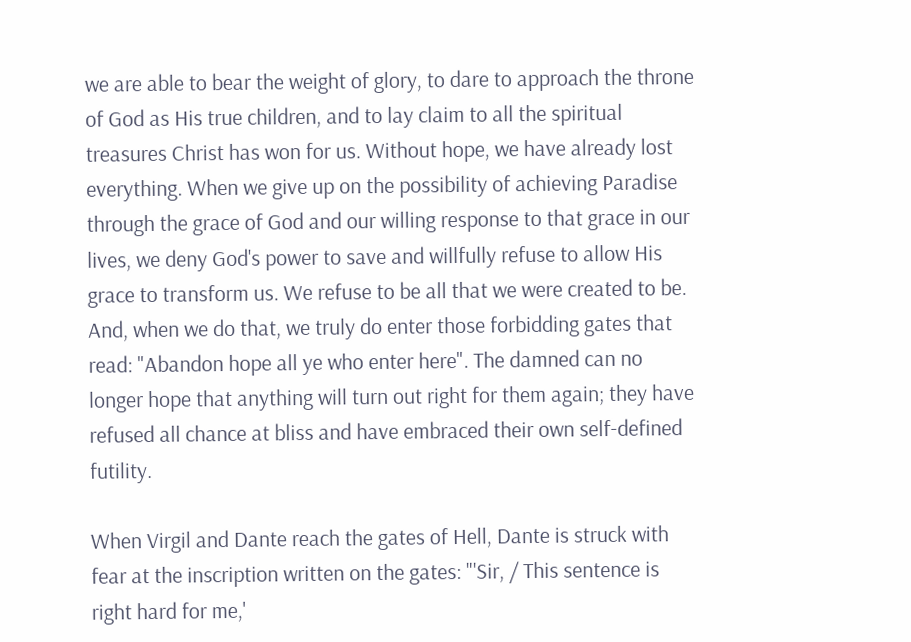we are able to bear the weight of glory, to dare to approach the throne of God as His true children, and to lay claim to all the spiritual treasures Christ has won for us. Without hope, we have already lost everything. When we give up on the possibility of achieving Paradise through the grace of God and our willing response to that grace in our lives, we deny God's power to save and willfully refuse to allow His grace to transform us. We refuse to be all that we were created to be. And, when we do that, we truly do enter those forbidding gates that read: "Abandon hope all ye who enter here". The damned can no longer hope that anything will turn out right for them again; they have refused all chance at bliss and have embraced their own self-defined futility.

When Virgil and Dante reach the gates of Hell, Dante is struck with fear at the inscription written on the gates: "'Sir, / This sentence is right hard for me,'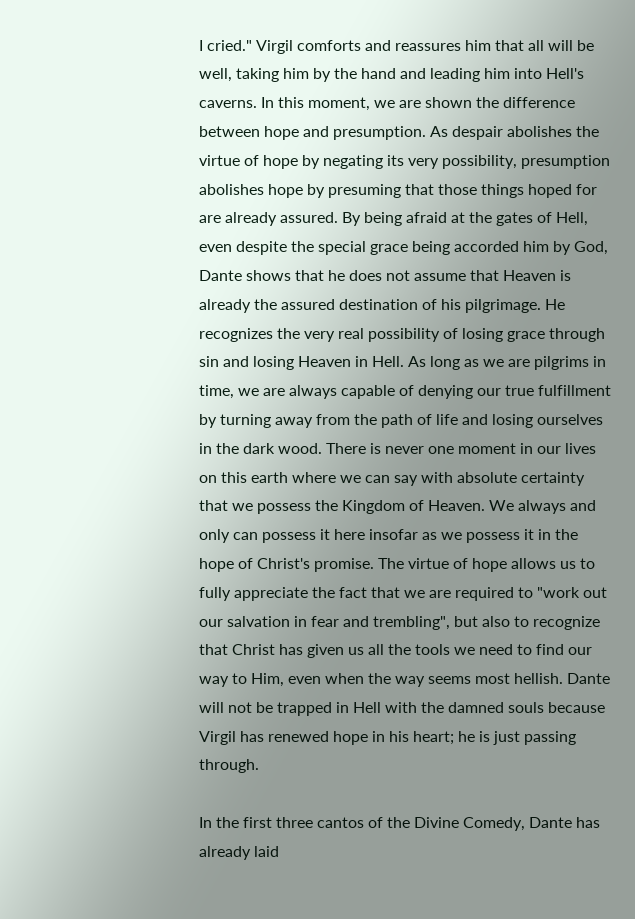I cried." Virgil comforts and reassures him that all will be well, taking him by the hand and leading him into Hell's caverns. In this moment, we are shown the difference between hope and presumption. As despair abolishes the virtue of hope by negating its very possibility, presumption abolishes hope by presuming that those things hoped for are already assured. By being afraid at the gates of Hell, even despite the special grace being accorded him by God, Dante shows that he does not assume that Heaven is already the assured destination of his pilgrimage. He recognizes the very real possibility of losing grace through sin and losing Heaven in Hell. As long as we are pilgrims in time, we are always capable of denying our true fulfillment by turning away from the path of life and losing ourselves in the dark wood. There is never one moment in our lives on this earth where we can say with absolute certainty that we possess the Kingdom of Heaven. We always and only can possess it here insofar as we possess it in the hope of Christ's promise. The virtue of hope allows us to fully appreciate the fact that we are required to "work out our salvation in fear and trembling", but also to recognize that Christ has given us all the tools we need to find our way to Him, even when the way seems most hellish. Dante will not be trapped in Hell with the damned souls because Virgil has renewed hope in his heart; he is just passing through.

In the first three cantos of the Divine Comedy, Dante has already laid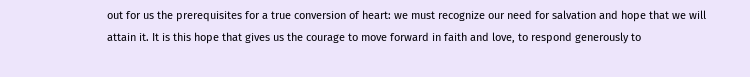out for us the prerequisites for a true conversion of heart: we must recognize our need for salvation and hope that we will attain it. It is this hope that gives us the courage to move forward in faith and love, to respond generously to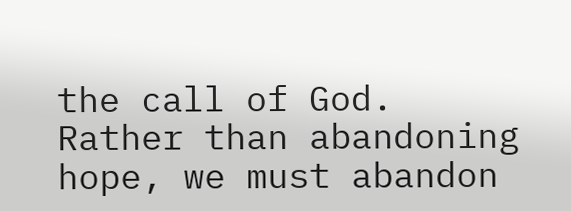the call of God. Rather than abandoning hope, we must abandon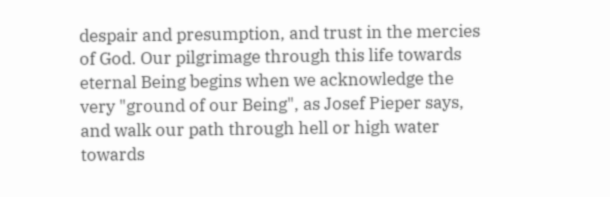despair and presumption, and trust in the mercies of God. Our pilgrimage through this life towards eternal Being begins when we acknowledge the very "ground of our Being", as Josef Pieper says, and walk our path through hell or high water towards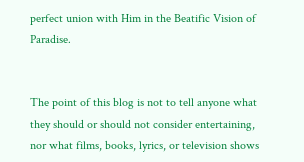perfect union with Him in the Beatific Vision of Paradise.


The point of this blog is not to tell anyone what they should or should not consider entertaining, nor what films, books, lyrics, or television shows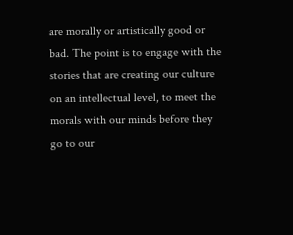are morally or artistically good or bad. The point is to engage with the stories that are creating our culture on an intellectual level, to meet the morals with our minds before they go to our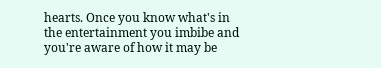hearts. Once you know what's in the entertainment you imbibe and you're aware of how it may be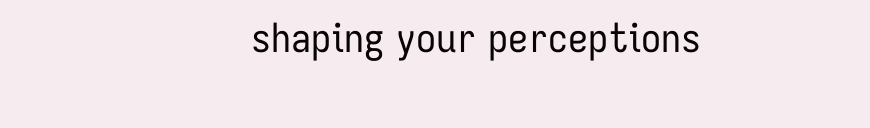shaping your perceptions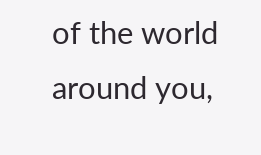of the world around you,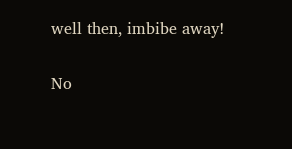well then, imbibe away!

No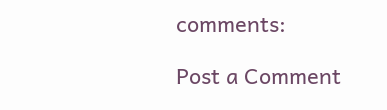comments:

Post a Comment